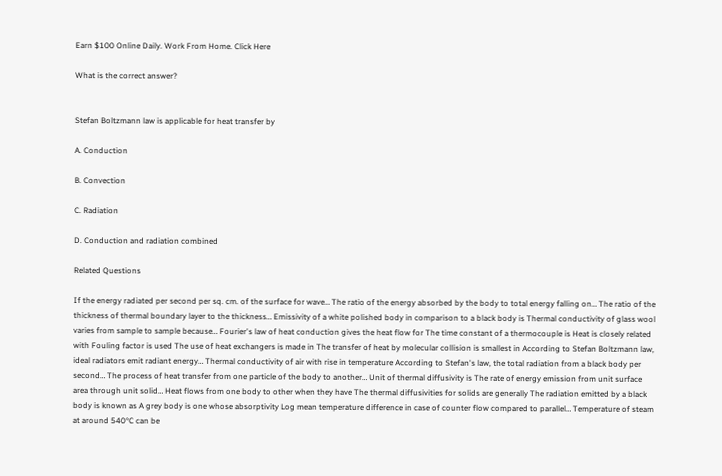Earn $100 Online Daily. Work From Home. Click Here

What is the correct answer?


Stefan Boltzmann law is applicable for heat transfer by

A. Conduction

B. Convection

C. Radiation

D. Conduction and radiation combined

Related Questions

If the energy radiated per second per sq. cm. of the surface for wave… The ratio of the energy absorbed by the body to total energy falling on… The ratio of the thickness of thermal boundary layer to the thickness… Emissivity of a white polished body in comparison to a black body is Thermal conductivity of glass wool varies from sample to sample because… Fourier's law of heat conduction gives the heat flow for The time constant of a thermocouple is Heat is closely related with Fouling factor is used The use of heat exchangers is made in The transfer of heat by molecular collision is smallest in According to Stefan Boltzmann law, ideal radiators emit radiant energy… Thermal conductivity of air with rise in temperature According to Stefan's law, the total radiation from a black body per second… The process of heat transfer from one particle of the body to another… Unit of thermal diffusivity is The rate of energy emission from unit surface area through unit solid… Heat flows from one body to other when they have The thermal diffusivities for solids are generally The radiation emitted by a black body is known as A grey body is one whose absorptivity Log mean temperature difference in case of counter flow compared to parallel… Temperature of steam at around 540°C can be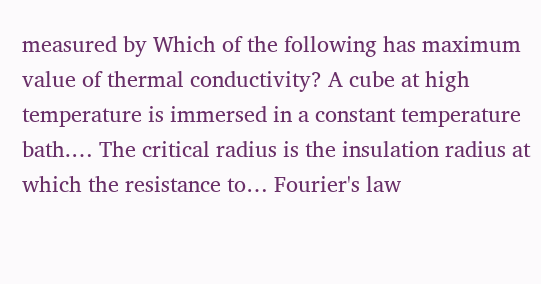measured by Which of the following has maximum value of thermal conductivity? A cube at high temperature is immersed in a constant temperature bath.… The critical radius is the insulation radius at which the resistance to… Fourier's law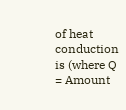of heat conduction is (where Q = Amount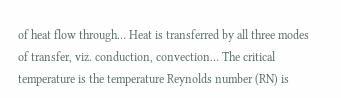of heat flow through… Heat is transferred by all three modes of transfer, viz. conduction, convection… The critical temperature is the temperature Reynolds number (RN) is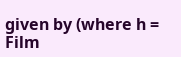given by (where h = Film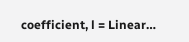coefficient, l = Linear…